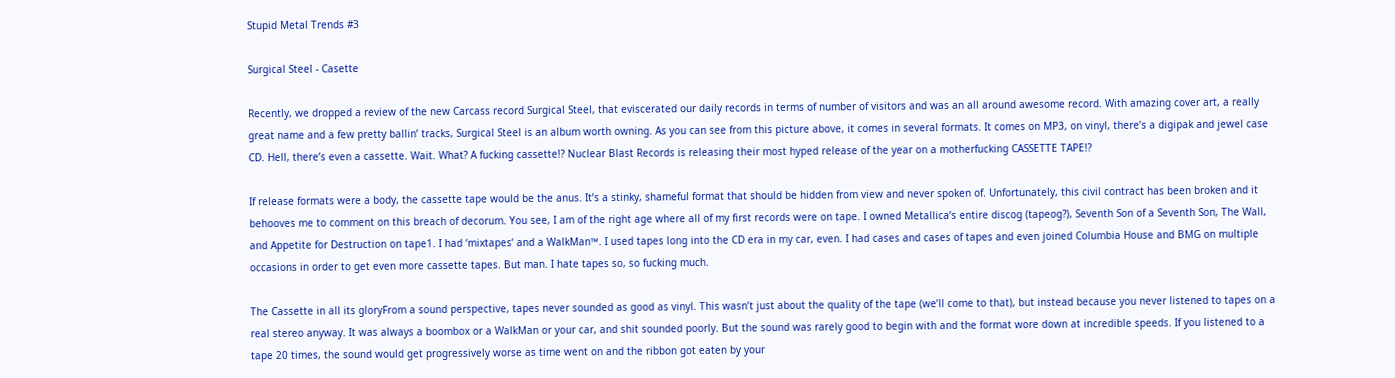Stupid Metal Trends #3

Surgical Steel - Casette

Recently, we dropped a review of the new Carcass record Surgical Steel, that eviscerated our daily records in terms of number of visitors and was an all around awesome record. With amazing cover art, a really great name and a few pretty ballin’ tracks, Surgical Steel is an album worth owning. As you can see from this picture above, it comes in several formats. It comes on MP3, on vinyl, there’s a digipak and jewel case CD. Hell, there’s even a cassette. Wait. What? A fucking cassette!? Nuclear Blast Records is releasing their most hyped release of the year on a motherfucking CASSETTE TAPE!?

If release formats were a body, the cassette tape would be the anus. It’s a stinky, shameful format that should be hidden from view and never spoken of. Unfortunately, this civil contract has been broken and it behooves me to comment on this breach of decorum. You see, I am of the right age where all of my first records were on tape. I owned Metallica’s entire discog (tapeog?), Seventh Son of a Seventh Son, The Wall, and Appetite for Destruction on tape1. I had ‘mixtapes’ and a WalkMan™. I used tapes long into the CD era in my car, even. I had cases and cases of tapes and even joined Columbia House and BMG on multiple occasions in order to get even more cassette tapes. But man. I hate tapes so, so fucking much.

The Cassette in all its gloryFrom a sound perspective, tapes never sounded as good as vinyl. This wasn’t just about the quality of the tape (we’ll come to that), but instead because you never listened to tapes on a real stereo anyway. It was always a boombox or a WalkMan or your car, and shit sounded poorly. But the sound was rarely good to begin with and the format wore down at incredible speeds. If you listened to a tape 20 times, the sound would get progressively worse as time went on and the ribbon got eaten by your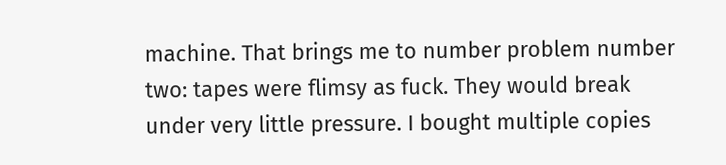machine. That brings me to number problem number two: tapes were flimsy as fuck. They would break under very little pressure. I bought multiple copies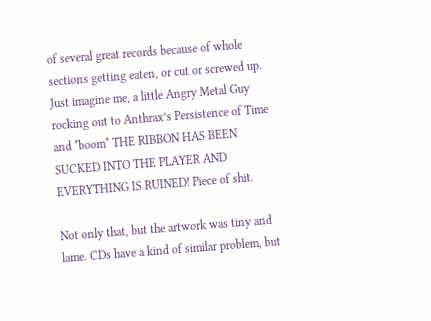of several great records because of whole sections getting eaten, or cut or screwed up. Just imagine me, a little Angry Metal Guy rocking out to Anthrax’s Persistence of Time and *boom* THE RIBBON HAS BEEN SUCKED INTO THE PLAYER AND EVERYTHING IS RUINED! Piece of shit.

Not only that, but the artwork was tiny and lame. CDs have a kind of similar problem, but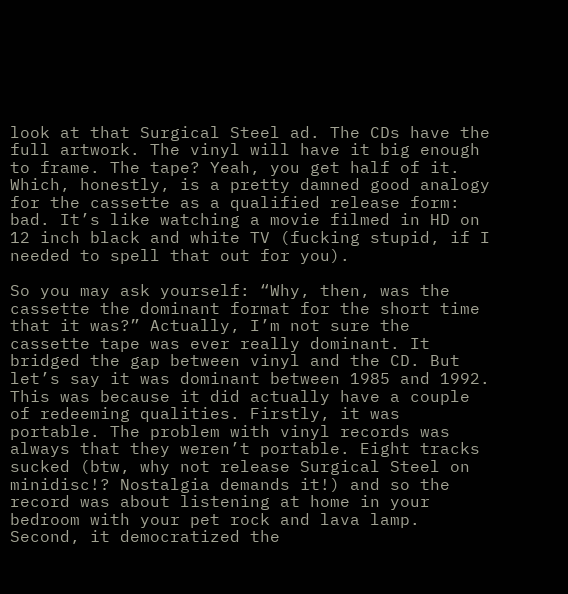look at that Surgical Steel ad. The CDs have the full artwork. The vinyl will have it big enough to frame. The tape? Yeah, you get half of it. Which, honestly, is a pretty damned good analogy for the cassette as a qualified release form: bad. It’s like watching a movie filmed in HD on 12 inch black and white TV (fucking stupid, if I needed to spell that out for you).

So you may ask yourself: “Why, then, was the cassette the dominant format for the short time that it was?” Actually, I’m not sure the cassette tape was ever really dominant. It bridged the gap between vinyl and the CD. But let’s say it was dominant between 1985 and 1992. This was because it did actually have a couple of redeeming qualities. Firstly, it was portable. The problem with vinyl records was always that they weren’t portable. Eight tracks sucked (btw, why not release Surgical Steel on minidisc!? Nostalgia demands it!) and so the record was about listening at home in your bedroom with your pet rock and lava lamp. Second, it democratized the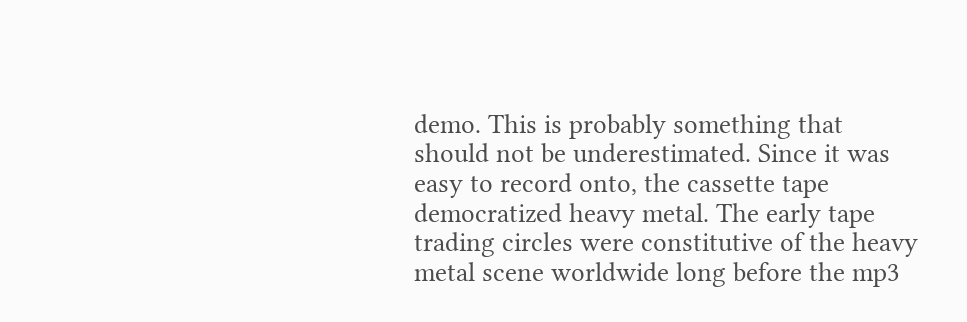demo. This is probably something that should not be underestimated. Since it was easy to record onto, the cassette tape democratized heavy metal. The early tape trading circles were constitutive of the heavy metal scene worldwide long before the mp3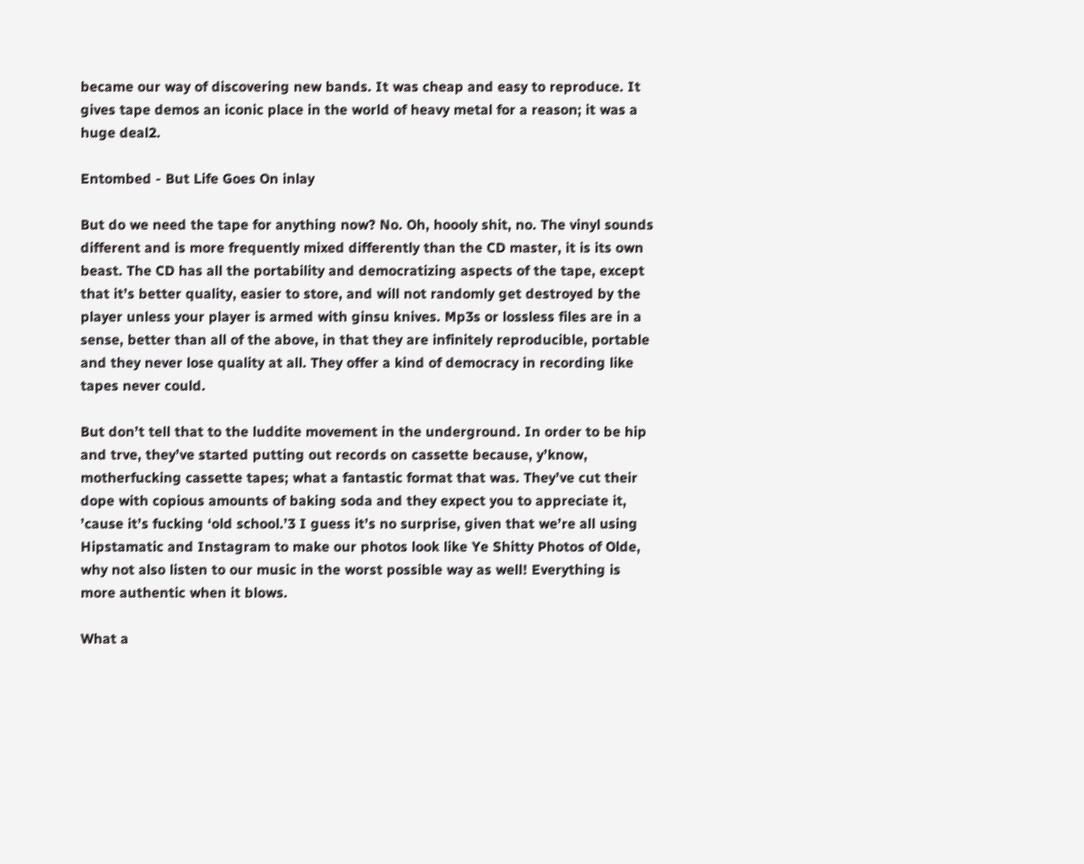became our way of discovering new bands. It was cheap and easy to reproduce. It gives tape demos an iconic place in the world of heavy metal for a reason; it was a huge deal2.

Entombed - But Life Goes On inlay

But do we need the tape for anything now? No. Oh, hoooly shit, no. The vinyl sounds different and is more frequently mixed differently than the CD master, it is its own beast. The CD has all the portability and democratizing aspects of the tape, except that it’s better quality, easier to store, and will not randomly get destroyed by the player unless your player is armed with ginsu knives. Mp3s or lossless files are in a sense, better than all of the above, in that they are infinitely reproducible, portable and they never lose quality at all. They offer a kind of democracy in recording like tapes never could.

But don’t tell that to the luddite movement in the underground. In order to be hip and trve, they’ve started putting out records on cassette because, y’know, motherfucking cassette tapes; what a fantastic format that was. They’ve cut their dope with copious amounts of baking soda and they expect you to appreciate it, ’cause it’s fucking ‘old school.’3 I guess it’s no surprise, given that we’re all using Hipstamatic and Instagram to make our photos look like Ye Shitty Photos of Olde, why not also listen to our music in the worst possible way as well! Everything is more authentic when it blows.

What a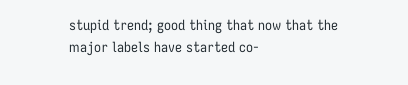stupid trend; good thing that now that the major labels have started co-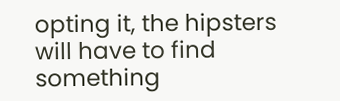opting it, the hipsters will have to find something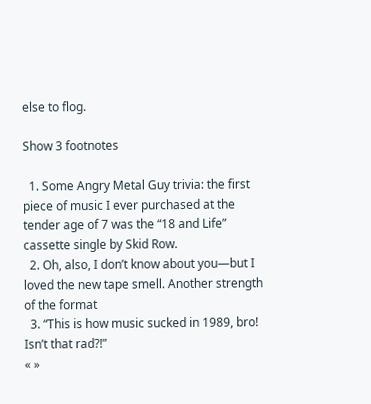else to flog.

Show 3 footnotes

  1. Some Angry Metal Guy trivia: the first piece of music I ever purchased at the tender age of 7 was the “18 and Life” cassette single by Skid Row.
  2. Oh, also, I don’t know about you—but I loved the new tape smell. Another strength of the format
  3. “This is how music sucked in 1989, bro! Isn’t that rad?!”
« »